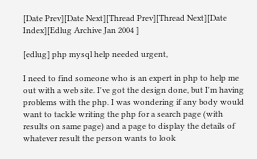[Date Prev][Date Next][Thread Prev][Thread Next][Date Index][Edlug Archive Jan 2004 ]

[edlug] php mysql help needed urgent,

I need to find someone who is an expert in php to help me out with a web site. I've got the design done, but I'm having problems with the php. I was wondering if any body would want to tackle writing the php for a search page (with results on same page) and a page to display the details of whatever result the person wants to look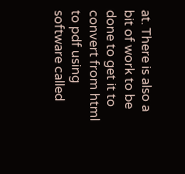at. There is also a bit of work to be done to get it to convert from html to pdf using software called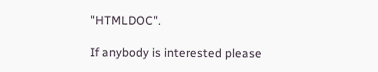"HTMLDOC".

If anybody is interested please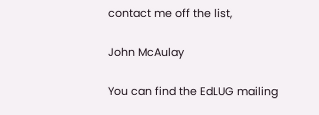contact me off the list,

John McAulay

You can find the EdLUG mailing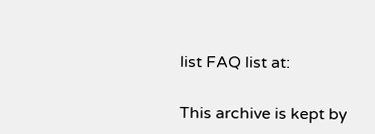list FAQ list at:

This archive is kept by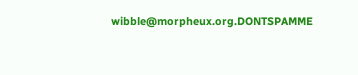wibble@morpheux.org.DONTSPAMME